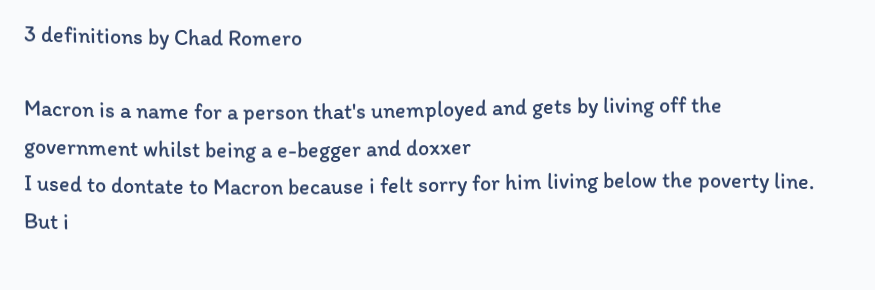3 definitions by Chad Romero

Macron is a name for a person that's unemployed and gets by living off the government whilst being a e-begger and doxxer
I used to dontate to Macron because i felt sorry for him living below the poverty line. But i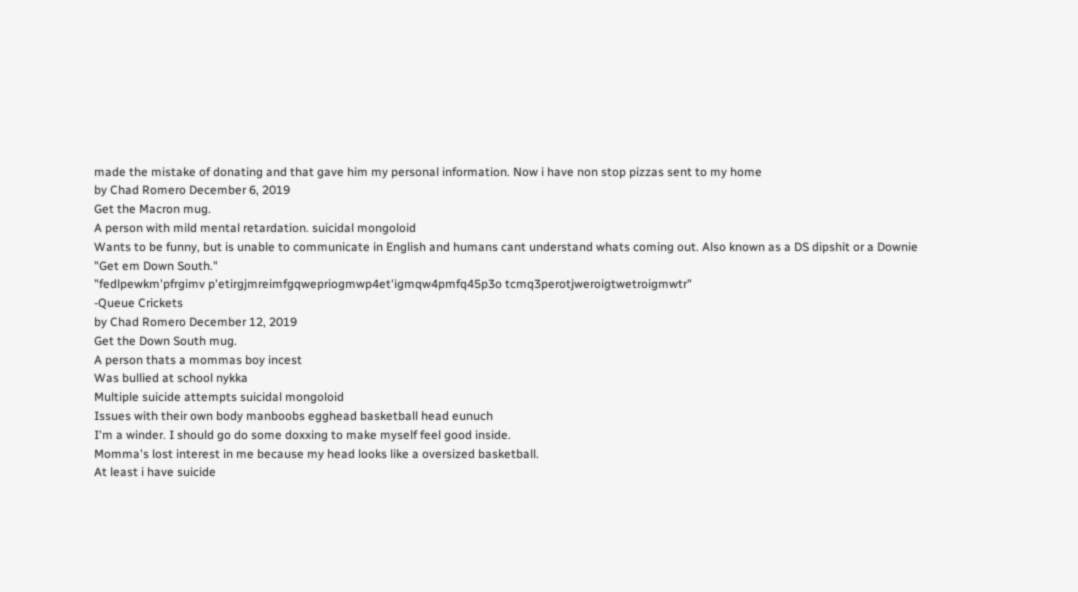made the mistake of donating and that gave him my personal information. Now i have non stop pizzas sent to my home
by Chad Romero December 6, 2019
Get the Macron mug.
A person with mild mental retardation. suicidal mongoloid
Wants to be funny, but is unable to communicate in English and humans cant understand whats coming out. Also known as a DS dipshit or a Downie
"Get em Down South."
"fedlpewkm'pfrgimv p'etirgjmreimfgqwepriogmwp4et'igmqw4pmfq45p3o tcmq3perotjweroigtwetroigmwtr"
-Queue Crickets
by Chad Romero December 12, 2019
Get the Down South mug.
A person thats a mommas boy incest
Was bullied at school nykka
Multiple suicide attempts suicidal mongoloid
Issues with their own body manboobs egghead basketball head eunuch
I'm a winder. I should go do some doxxing to make myself feel good inside.
Momma's lost interest in me because my head looks like a oversized basketball.
At least i have suicide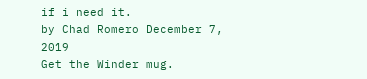if i need it.
by Chad Romero December 7, 2019
Get the Winder mug.